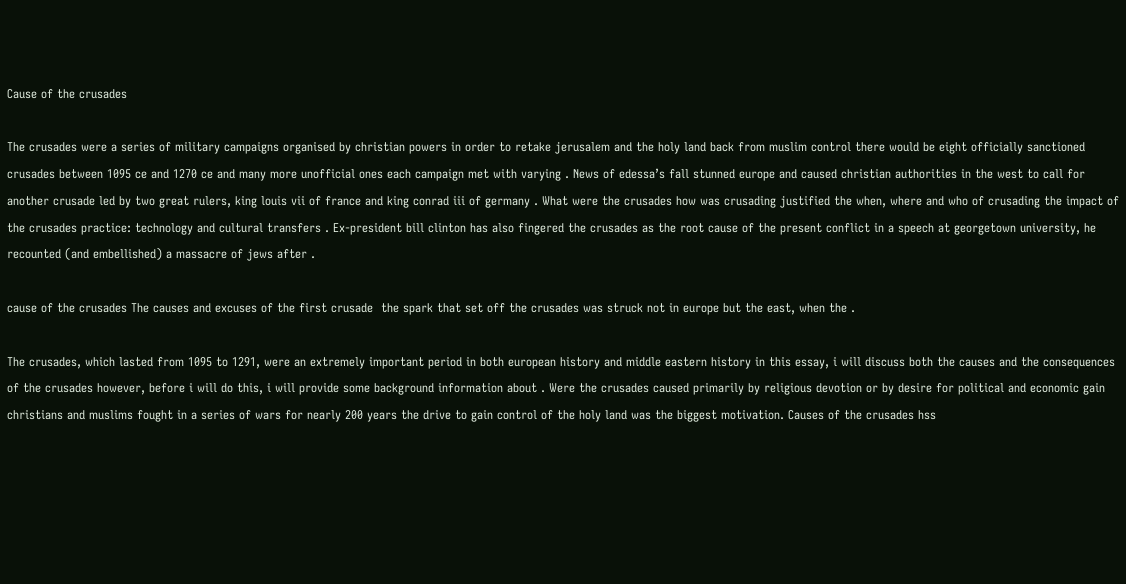Cause of the crusades

The crusades were a series of military campaigns organised by christian powers in order to retake jerusalem and the holy land back from muslim control there would be eight officially sanctioned crusades between 1095 ce and 1270 ce and many more unofficial ones each campaign met with varying . News of edessa’s fall stunned europe and caused christian authorities in the west to call for another crusade led by two great rulers, king louis vii of france and king conrad iii of germany . What were the crusades how was crusading justified the when, where and who of crusading the impact of the crusades practice: technology and cultural transfers . Ex-president bill clinton has also fingered the crusades as the root cause of the present conflict in a speech at georgetown university, he recounted (and embellished) a massacre of jews after .

cause of the crusades The causes and excuses of the first crusade  the spark that set off the crusades was struck not in europe but the east, when the .

The crusades, which lasted from 1095 to 1291, were an extremely important period in both european history and middle eastern history in this essay, i will discuss both the causes and the consequences of the crusades however, before i will do this, i will provide some background information about . Were the crusades caused primarily by religious devotion or by desire for political and economic gain christians and muslims fought in a series of wars for nearly 200 years the drive to gain control of the holy land was the biggest motivation. Causes of the crusades hss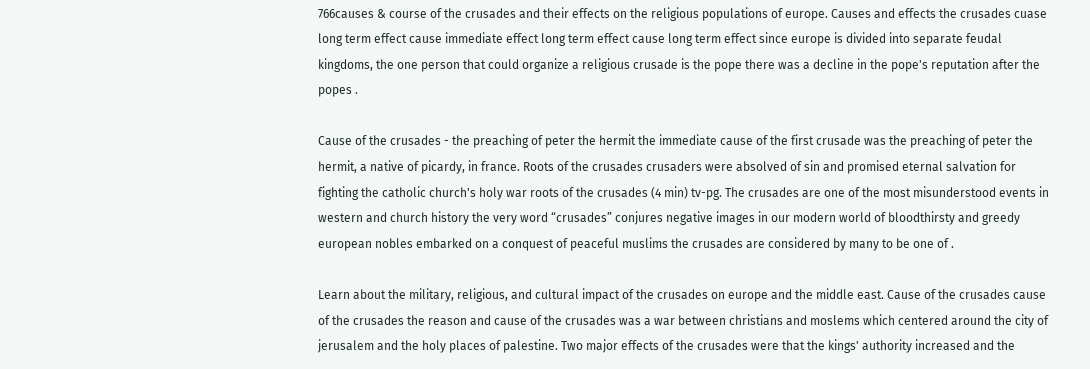766causes & course of the crusades and their effects on the religious populations of europe. Causes and effects the crusades cuase long term effect cause immediate effect long term effect cause long term effect since europe is divided into separate feudal kingdoms, the one person that could organize a religious crusade is the pope there was a decline in the pope's reputation after the popes .

Cause of the crusades - the preaching of peter the hermit the immediate cause of the first crusade was the preaching of peter the hermit, a native of picardy, in france. Roots of the crusades crusaders were absolved of sin and promised eternal salvation for fighting the catholic church's holy war roots of the crusades (4 min) tv-pg. The crusades are one of the most misunderstood events in western and church history the very word “crusades” conjures negative images in our modern world of bloodthirsty and greedy european nobles embarked on a conquest of peaceful muslims the crusades are considered by many to be one of .

Learn about the military, religious, and cultural impact of the crusades on europe and the middle east. Cause of the crusades cause of the crusades the reason and cause of the crusades was a war between christians and moslems which centered around the city of jerusalem and the holy places of palestine. Two major effects of the crusades were that the kings' authority increased and the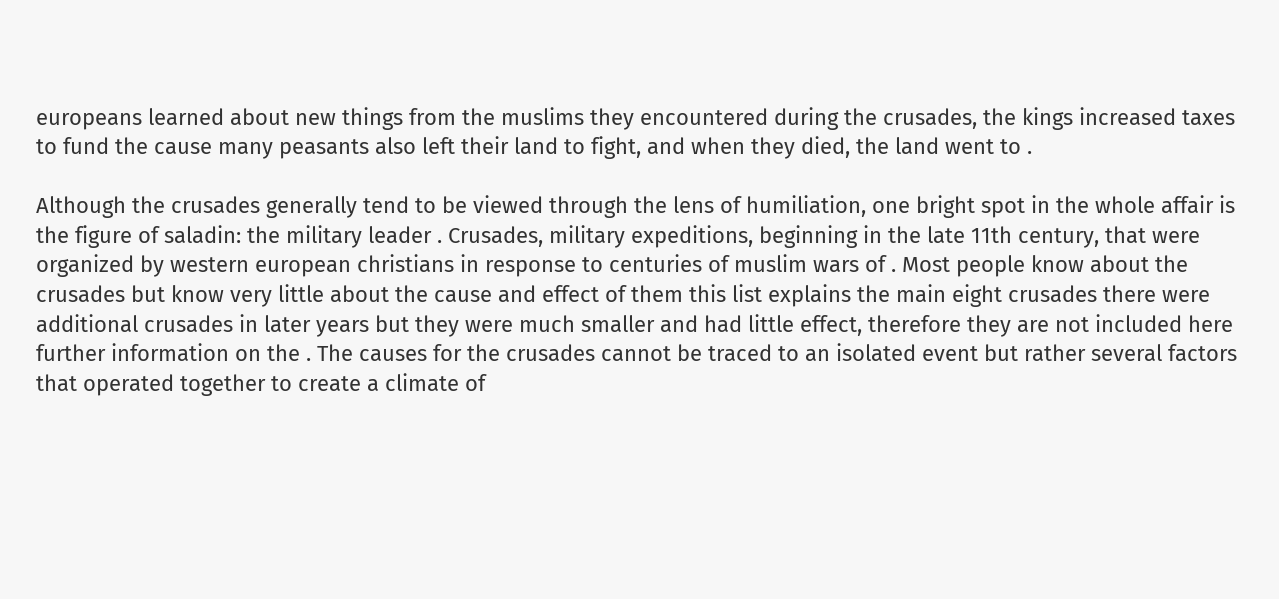europeans learned about new things from the muslims they encountered during the crusades, the kings increased taxes to fund the cause many peasants also left their land to fight, and when they died, the land went to .

Although the crusades generally tend to be viewed through the lens of humiliation, one bright spot in the whole affair is the figure of saladin: the military leader . Crusades, military expeditions, beginning in the late 11th century, that were organized by western european christians in response to centuries of muslim wars of . Most people know about the crusades but know very little about the cause and effect of them this list explains the main eight crusades there were additional crusades in later years but they were much smaller and had little effect, therefore they are not included here further information on the . The causes for the crusades cannot be traced to an isolated event but rather several factors that operated together to create a climate of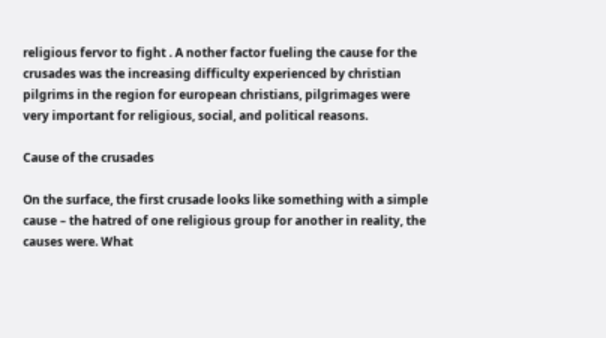religious fervor to fight . A nother factor fueling the cause for the crusades was the increasing difficulty experienced by christian pilgrims in the region for european christians, pilgrimages were very important for religious, social, and political reasons.

Cause of the crusades

On the surface, the first crusade looks like something with a simple cause – the hatred of one religious group for another in reality, the causes were. What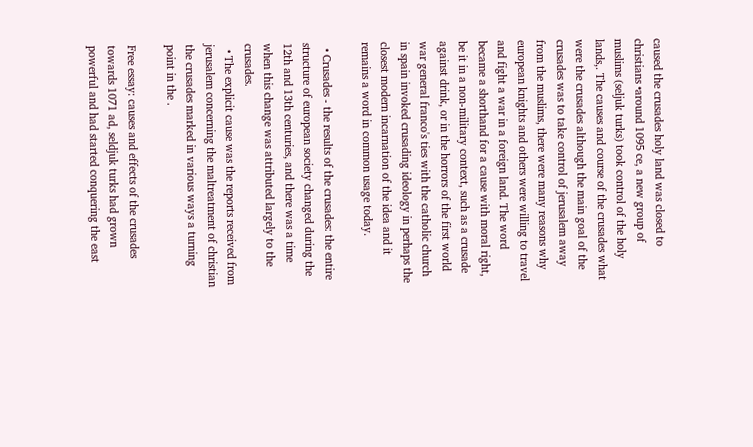caused the crusades holy land was closed to christians •around 1095 ce, a new group of muslims (seljuk turks) took control of the holy lands,. The causes and course of the crusades what were the crusades although the main goal of the crusades was to take control of jerusalem away from the muslims, there were many reasons why european knights and others were willing to travel and fight a war in a foreign land. The word became a shorthand for a cause with moral right, be it in a non-military context, such as a crusade against drink, or in the horrors of the first world war general franco's ties with the catholic church in spain invoked crusading ideology in perhaps the closest modern incarnation of the idea and it remains a word in common usage today.

  • Crusades - the results of the crusades: the entire structure of european society changed during the 12th and 13th centuries, and there was a time when this change was attributed largely to the crusades.
  • The explicit cause was the reports received from jerusalem concerning the maltreatment of christian the crusades marked in various ways a turning point in the .

Free essay: causes and effects of the crusades towards 1071 ad, seldjuk turks had grown powerful and had started conquering the east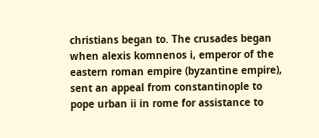christians began to. The crusades began when alexis komnenos i, emperor of the eastern roman empire (byzantine empire), sent an appeal from constantinople to pope urban ii in rome for assistance to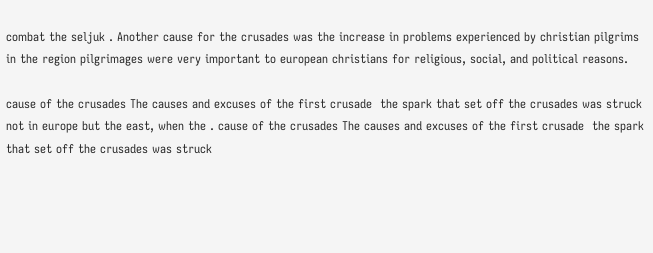combat the seljuk . Another cause for the crusades was the increase in problems experienced by christian pilgrims in the region pilgrimages were very important to european christians for religious, social, and political reasons.

cause of the crusades The causes and excuses of the first crusade  the spark that set off the crusades was struck not in europe but the east, when the . cause of the crusades The causes and excuses of the first crusade  the spark that set off the crusades was struck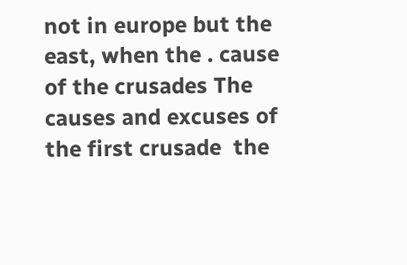not in europe but the east, when the . cause of the crusades The causes and excuses of the first crusade  the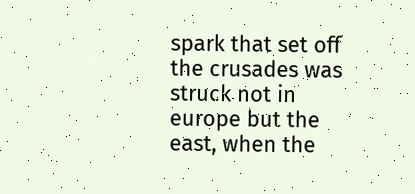spark that set off the crusades was struck not in europe but the east, when the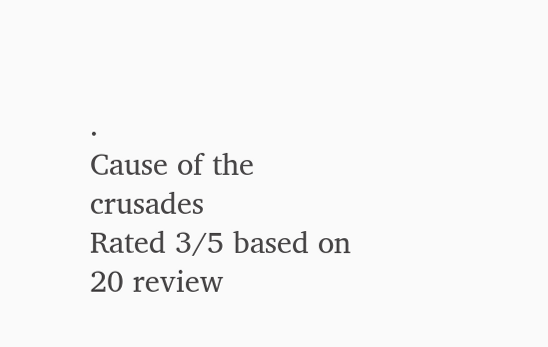.
Cause of the crusades
Rated 3/5 based on 20 review